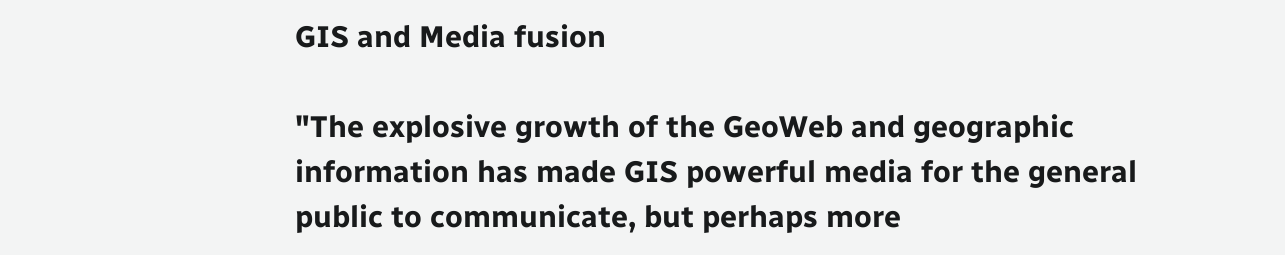GIS and Media fusion

"The explosive growth of the GeoWeb and geographic information has made GIS powerful media for the general public to communicate, but perhaps more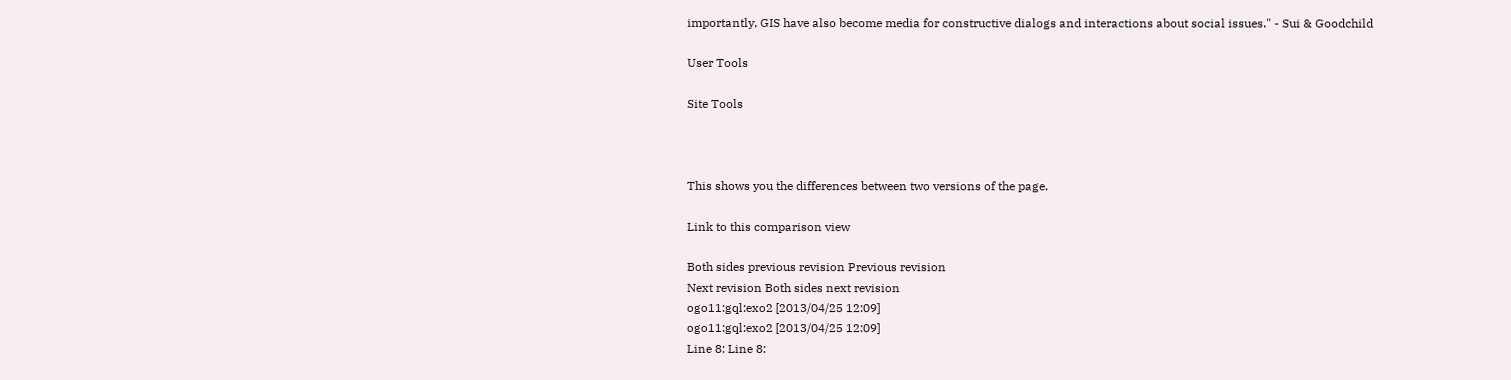importantly, GIS have also become media for constructive dialogs and interactions about social issues." - Sui & Goodchild

User Tools

Site Tools



This shows you the differences between two versions of the page.

Link to this comparison view

Both sides previous revision Previous revision
Next revision Both sides next revision
ogo11:gql:exo2 [2013/04/25 12:09]
ogo11:gql:exo2 [2013/04/25 12:09]
Line 8: Line 8: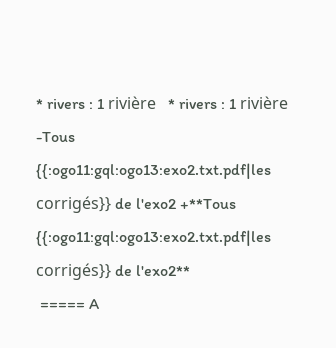* rivers : 1 rivière   * rivers : 1 rivière
-Tous {{:ogo11:gql:ogo13:exo2.txt.pdf|les corrigés}} de l'exo2 +**Tous {{:ogo11:gql:ogo13:exo2.txt.pdf|les corrigés}} de l'exo2**
 ===== A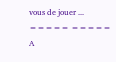vous de jouer ... ===== ===== A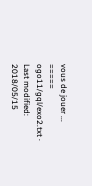vous de jouer ... =====
ogo11/gql/exo2.txt · Last modified: 2018/05/15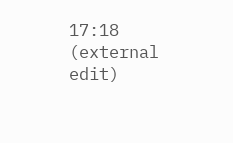17:18 (external edit)